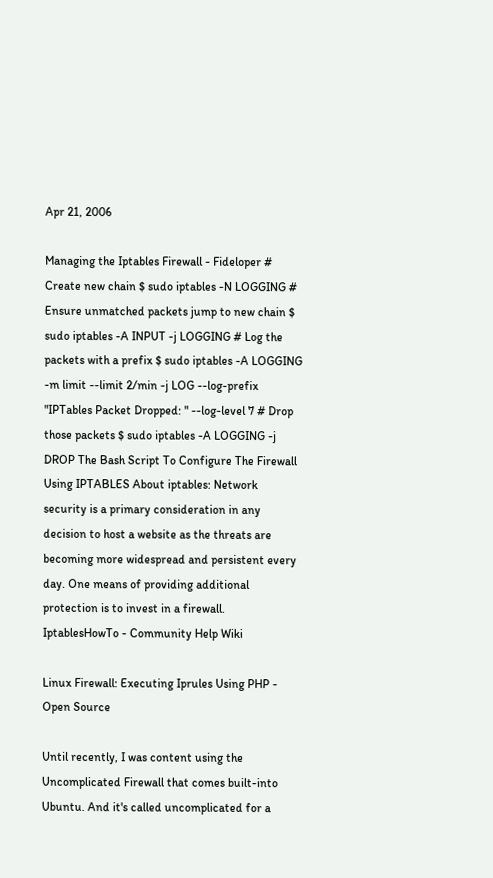Apr 21, 2006

Managing the Iptables Firewall - Fideloper # Create new chain $ sudo iptables -N LOGGING # Ensure unmatched packets jump to new chain $ sudo iptables -A INPUT -j LOGGING # Log the packets with a prefix $ sudo iptables -A LOGGING -m limit --limit 2/min -j LOG --log-prefix "IPTables Packet Dropped: " --log-level 7 # Drop those packets $ sudo iptables -A LOGGING -j DROP The Bash Script To Configure The Firewall Using IPTABLES About iptables: Network security is a primary consideration in any decision to host a website as the threats are becoming more widespread and persistent every day. One means of providing additional protection is to invest in a firewall. IptablesHowTo - Community Help Wiki

Linux Firewall: Executing Iprules Using PHP - Open Source

Until recently, I was content using the Uncomplicated Firewall that comes built-into Ubuntu. And it's called uncomplicated for a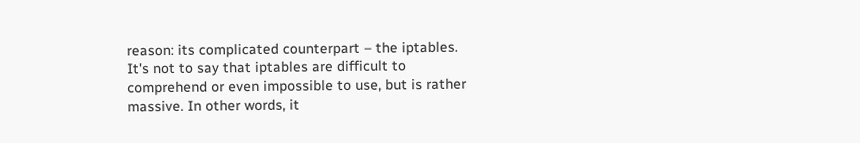reason: its complicated counterpart – the iptables. It's not to say that iptables are difficult to comprehend or even impossible to use, but is rather massive. In other words, it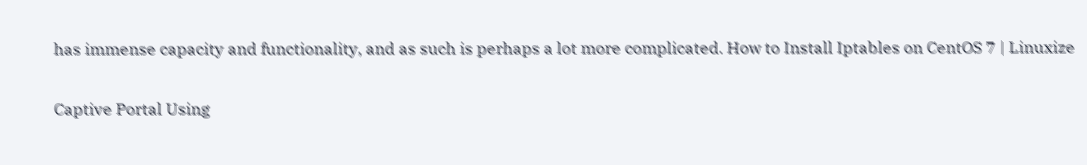has immense capacity and functionality, and as such is perhaps a lot more complicated. How to Install Iptables on CentOS 7 | Linuxize

Captive Portal Using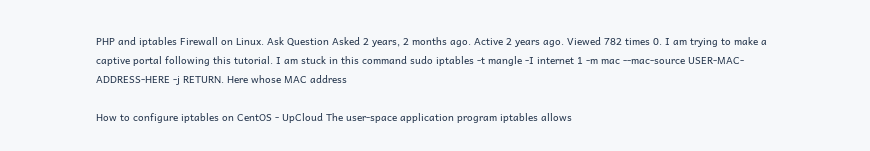PHP and iptables Firewall on Linux. Ask Question Asked 2 years, 2 months ago. Active 2 years ago. Viewed 782 times 0. I am trying to make a captive portal following this tutorial. I am stuck in this command sudo iptables -t mangle -I internet 1 -m mac --mac-source USER-MAC-ADDRESS-HERE -j RETURN. Here whose MAC address

How to configure iptables on CentOS - UpCloud The user-space application program iptables allows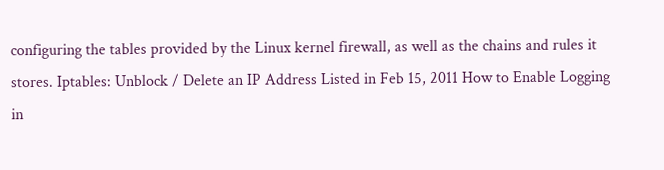configuring the tables provided by the Linux kernel firewall, as well as the chains and rules it stores. Iptables: Unblock / Delete an IP Address Listed in Feb 15, 2011 How to Enable Logging in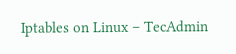Iptables on Linux – TecAdmin